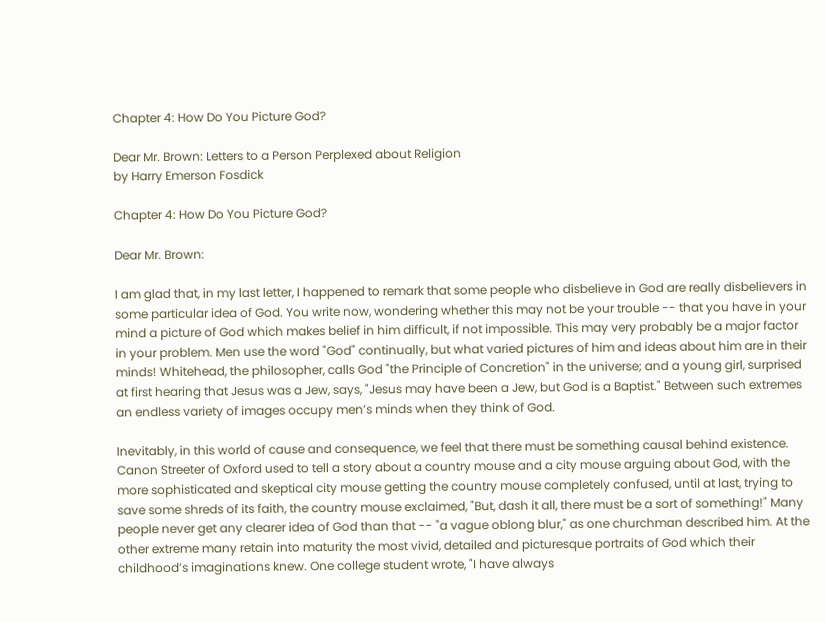Chapter 4: How Do You Picture God?

Dear Mr. Brown: Letters to a Person Perplexed about Religion
by Harry Emerson Fosdick

Chapter 4: How Do You Picture God?

Dear Mr. Brown:

I am glad that, in my last letter, I happened to remark that some people who disbelieve in God are really disbelievers in some particular idea of God. You write now, wondering whether this may not be your trouble -- that you have in your mind a picture of God which makes belief in him difficult, if not impossible. This may very probably be a major factor in your problem. Men use the word "God" continually, but what varied pictures of him and ideas about him are in their minds! Whitehead, the philosopher, calls God "the Principle of Concretion" in the universe; and a young girl, surprised at first hearing that Jesus was a Jew, says, "Jesus may have been a Jew, but God is a Baptist." Between such extremes an endless variety of images occupy men’s minds when they think of God.

Inevitably, in this world of cause and consequence, we feel that there must be something causal behind existence. Canon Streeter of Oxford used to tell a story about a country mouse and a city mouse arguing about God, with the more sophisticated and skeptical city mouse getting the country mouse completely confused, until at last, trying to save some shreds of its faith, the country mouse exclaimed, "But, dash it all, there must be a sort of something!" Many people never get any clearer idea of God than that -- "a vague oblong blur," as one churchman described him. At the other extreme many retain into maturity the most vivid, detailed and picturesque portraits of God which their childhood’s imaginations knew. One college student wrote, "I have always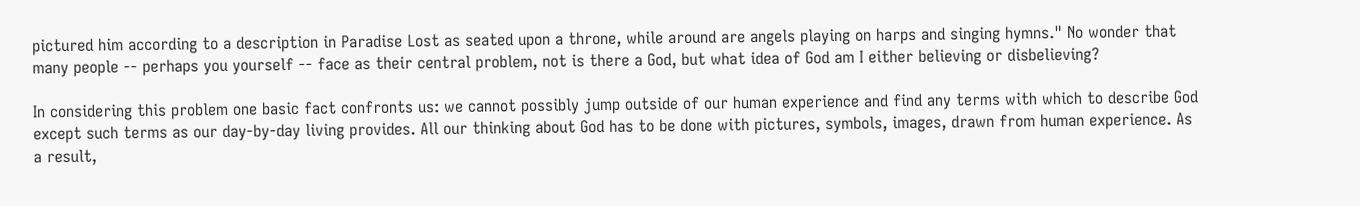pictured him according to a description in Paradise Lost as seated upon a throne, while around are angels playing on harps and singing hymns." No wonder that many people -- perhaps you yourself -- face as their central problem, not is there a God, but what idea of God am I either believing or disbelieving?

In considering this problem one basic fact confronts us: we cannot possibly jump outside of our human experience and find any terms with which to describe God except such terms as our day-by-day living provides. All our thinking about God has to be done with pictures, symbols, images, drawn from human experience. As a result,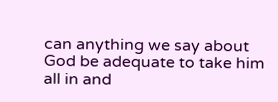can anything we say about God be adequate to take him all in and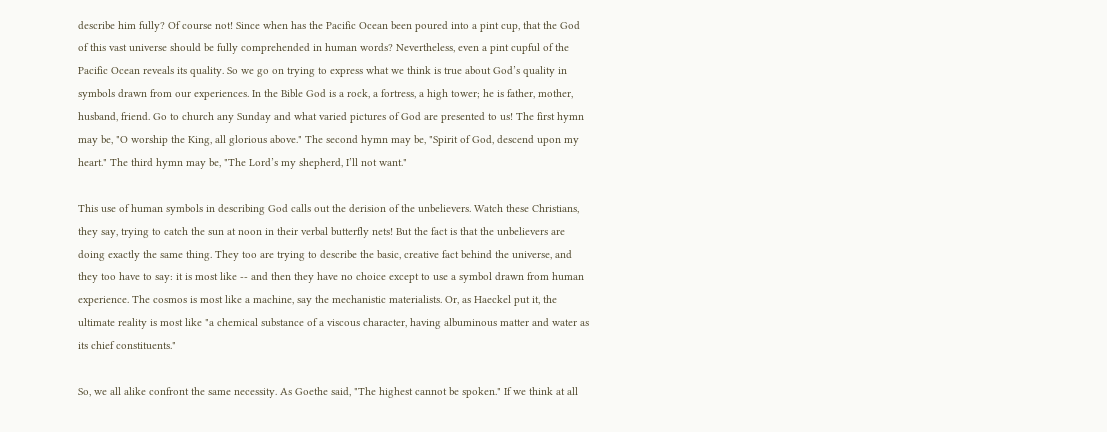describe him fully? Of course not! Since when has the Pacific Ocean been poured into a pint cup, that the God of this vast universe should be fully comprehended in human words? Nevertheless, even a pint cupful of the Pacific Ocean reveals its quality. So we go on trying to express what we think is true about God’s quality in symbols drawn from our experiences. In the Bible God is a rock, a fortress, a high tower; he is father, mother, husband, friend. Go to church any Sunday and what varied pictures of God are presented to us! The first hymn may be, "O worship the King, all glorious above." The second hymn may be, "Spirit of God, descend upon my heart." The third hymn may be, "The Lord’s my shepherd, I’ll not want."

This use of human symbols in describing God calls out the derision of the unbelievers. Watch these Christians, they say, trying to catch the sun at noon in their verbal butterfly nets! But the fact is that the unbelievers are doing exactly the same thing. They too are trying to describe the basic, creative fact behind the universe, and they too have to say: it is most like -- and then they have no choice except to use a symbol drawn from human experience. The cosmos is most like a machine, say the mechanistic materialists. Or, as Haeckel put it, the ultimate reality is most like "a chemical substance of a viscous character, having albuminous matter and water as its chief constituents."

So, we all alike confront the same necessity. As Goethe said, "The highest cannot be spoken." If we think at all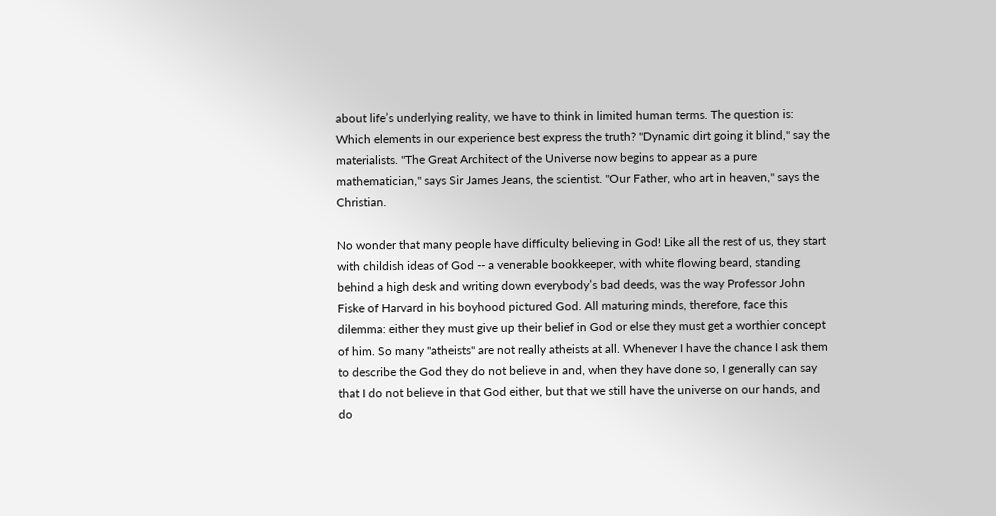about life’s underlying reality, we have to think in limited human terms. The question is: Which elements in our experience best express the truth? "Dynamic dirt going it blind," say the materialists. "The Great Architect of the Universe now begins to appear as a pure mathematician," says Sir James Jeans, the scientist. "Our Father, who art in heaven," says the Christian.

No wonder that many people have difficulty believing in God! Like all the rest of us, they start with childish ideas of God -- a venerable bookkeeper, with white flowing beard, standing behind a high desk and writing down everybody’s bad deeds, was the way Professor John Fiske of Harvard in his boyhood pictured God. All maturing minds, therefore, face this dilemma: either they must give up their belief in God or else they must get a worthier concept of him. So many "atheists" are not really atheists at all. Whenever I have the chance I ask them to describe the God they do not believe in and, when they have done so, I generally can say that I do not believe in that God either, but that we still have the universe on our hands, and do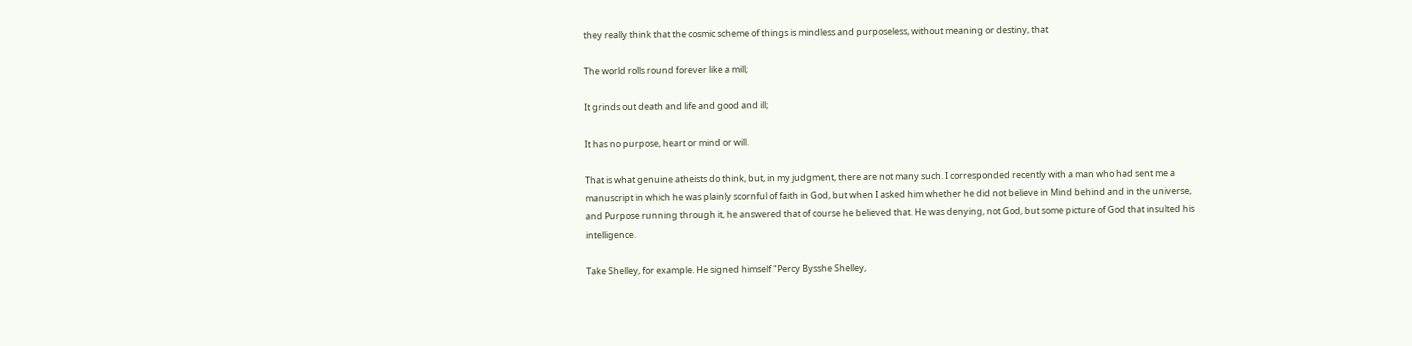they really think that the cosmic scheme of things is mindless and purposeless, without meaning or destiny, that

The world rolls round forever like a mill;

It grinds out death and life and good and ill;

It has no purpose, heart or mind or will.

That is what genuine atheists do think, but, in my judgment, there are not many such. I corresponded recently with a man who had sent me a manuscript in which he was plainly scornful of faith in God, but when I asked him whether he did not believe in Mind behind and in the universe, and Purpose running through it, he answered that of course he believed that. He was denying, not God, but some picture of God that insulted his intelligence.

Take Shelley, for example. He signed himself "Percy Bysshe Shelley,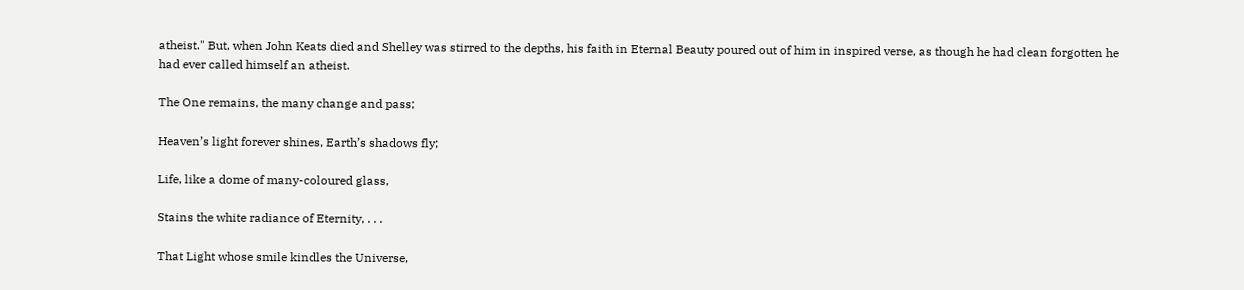atheist." But, when John Keats died and Shelley was stirred to the depths, his faith in Eternal Beauty poured out of him in inspired verse, as though he had clean forgotten he had ever called himself an atheist.

The One remains, the many change and pass;

Heaven’s light forever shines, Earth’s shadows fly;

Life, like a dome of many-coloured glass,

Stains the white radiance of Eternity, . . .

That Light whose smile kindles the Universe,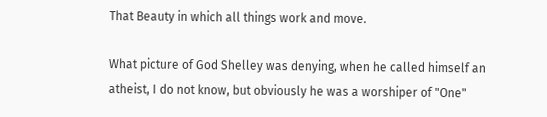That Beauty in which all things work and move.

What picture of God Shelley was denying, when he called himself an atheist, I do not know, but obviously he was a worshiper of "One"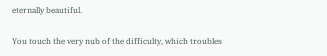eternally beautiful.

You touch the very nub of the difficulty, which troubles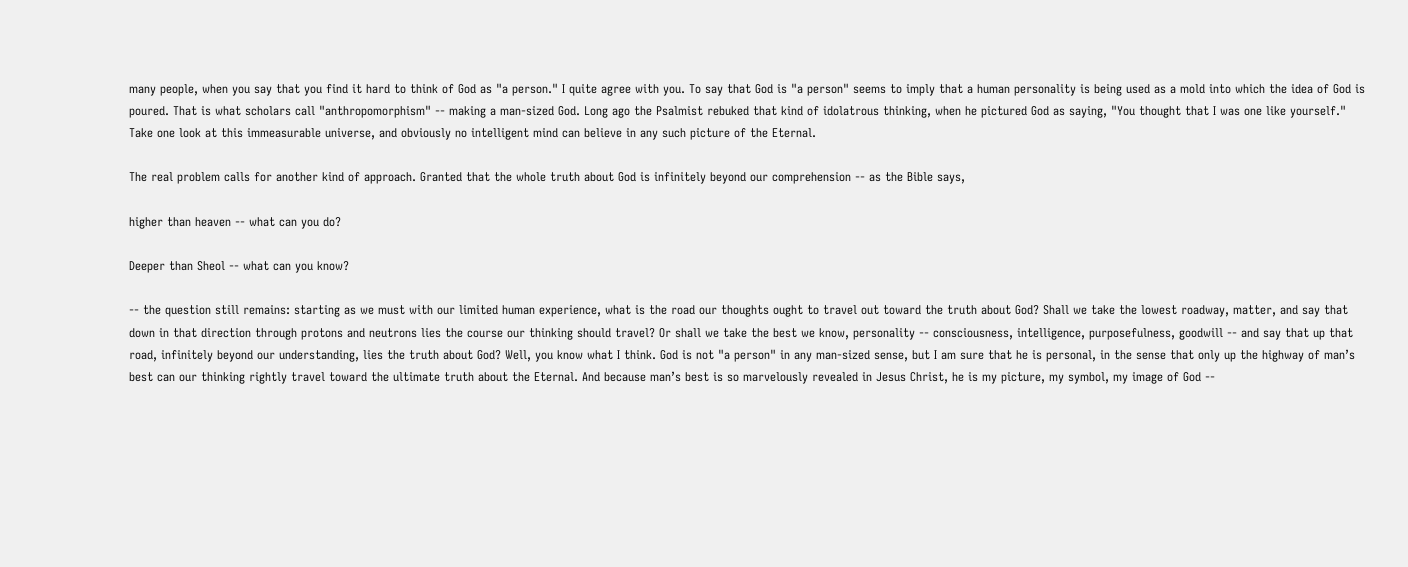many people, when you say that you find it hard to think of God as "a person." I quite agree with you. To say that God is "a person" seems to imply that a human personality is being used as a mold into which the idea of God is poured. That is what scholars call "anthropomorphism" -- making a man-sized God. Long ago the Psalmist rebuked that kind of idolatrous thinking, when he pictured God as saying, "You thought that I was one like yourself." Take one look at this immeasurable universe, and obviously no intelligent mind can believe in any such picture of the Eternal.

The real problem calls for another kind of approach. Granted that the whole truth about God is infinitely beyond our comprehension -- as the Bible says,

higher than heaven -- what can you do?

Deeper than Sheol -- what can you know?

-- the question still remains: starting as we must with our limited human experience, what is the road our thoughts ought to travel out toward the truth about God? Shall we take the lowest roadway, matter, and say that down in that direction through protons and neutrons lies the course our thinking should travel? Or shall we take the best we know, personality -- consciousness, intelligence, purposefulness, goodwill -- and say that up that road, infinitely beyond our understanding, lies the truth about God? Well, you know what I think. God is not "a person" in any man-sized sense, but I am sure that he is personal, in the sense that only up the highway of man’s best can our thinking rightly travel toward the ultimate truth about the Eternal. And because man’s best is so marvelously revealed in Jesus Christ, he is my picture, my symbol, my image of God --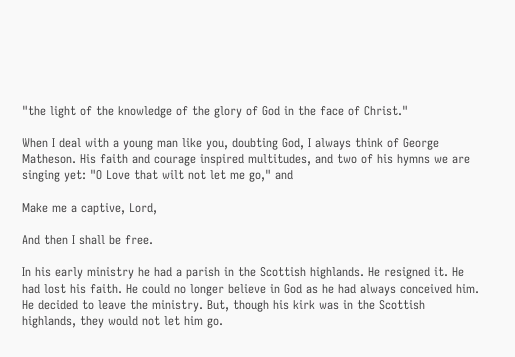"the light of the knowledge of the glory of God in the face of Christ."

When I deal with a young man like you, doubting God, I always think of George Matheson. His faith and courage inspired multitudes, and two of his hymns we are singing yet: "O Love that wilt not let me go," and

Make me a captive, Lord,

And then I shall be free.

In his early ministry he had a parish in the Scottish highlands. He resigned it. He had lost his faith. He could no longer believe in God as he had always conceived him. He decided to leave the ministry. But, though his kirk was in the Scottish highlands, they would not let him go.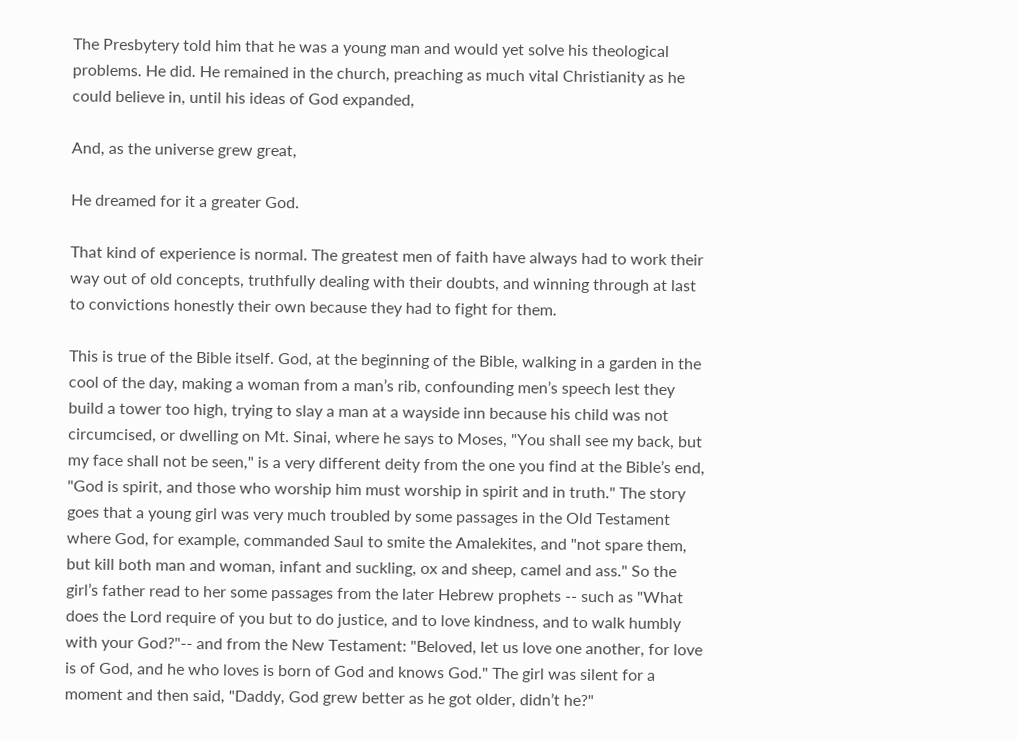The Presbytery told him that he was a young man and would yet solve his theological problems. He did. He remained in the church, preaching as much vital Christianity as he could believe in, until his ideas of God expanded,

And, as the universe grew great,

He dreamed for it a greater God.

That kind of experience is normal. The greatest men of faith have always had to work their way out of old concepts, truthfully dealing with their doubts, and winning through at last to convictions honestly their own because they had to fight for them.

This is true of the Bible itself. God, at the beginning of the Bible, walking in a garden in the cool of the day, making a woman from a man’s rib, confounding men’s speech lest they build a tower too high, trying to slay a man at a wayside inn because his child was not circumcised, or dwelling on Mt. Sinai, where he says to Moses, "You shall see my back, but my face shall not be seen," is a very different deity from the one you find at the Bible’s end, "God is spirit, and those who worship him must worship in spirit and in truth." The story goes that a young girl was very much troubled by some passages in the Old Testament where God, for example, commanded Saul to smite the Amalekites, and "not spare them, but kill both man and woman, infant and suckling, ox and sheep, camel and ass." So the girl’s father read to her some passages from the later Hebrew prophets -- such as "What does the Lord require of you but to do justice, and to love kindness, and to walk humbly with your God?"-- and from the New Testament: "Beloved, let us love one another, for love is of God, and he who loves is born of God and knows God." The girl was silent for a moment and then said, "Daddy, God grew better as he got older, didn’t he?"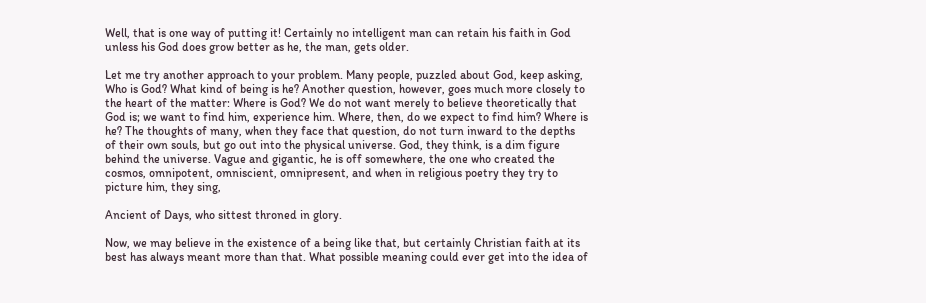Well, that is one way of putting it! Certainly no intelligent man can retain his faith in God unless his God does grow better as he, the man, gets older.

Let me try another approach to your problem. Many people, puzzled about God, keep asking, Who is God? What kind of being is he? Another question, however, goes much more closely to the heart of the matter: Where is God? We do not want merely to believe theoretically that God is; we want to find him, experience him. Where, then, do we expect to find him? Where is he? The thoughts of many, when they face that question, do not turn inward to the depths of their own souls, but go out into the physical universe. God, they think, is a dim figure behind the universe. Vague and gigantic, he is off somewhere, the one who created the cosmos, omnipotent, omniscient, omnipresent, and when in religious poetry they try to picture him, they sing,

Ancient of Days, who sittest throned in glory.

Now, we may believe in the existence of a being like that, but certainly Christian faith at its best has always meant more than that. What possible meaning could ever get into the idea of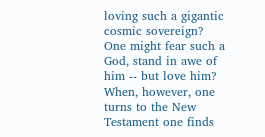loving such a gigantic cosmic sovereign? One might fear such a God, stand in awe of him -- but love him? When, however, one turns to the New Testament one finds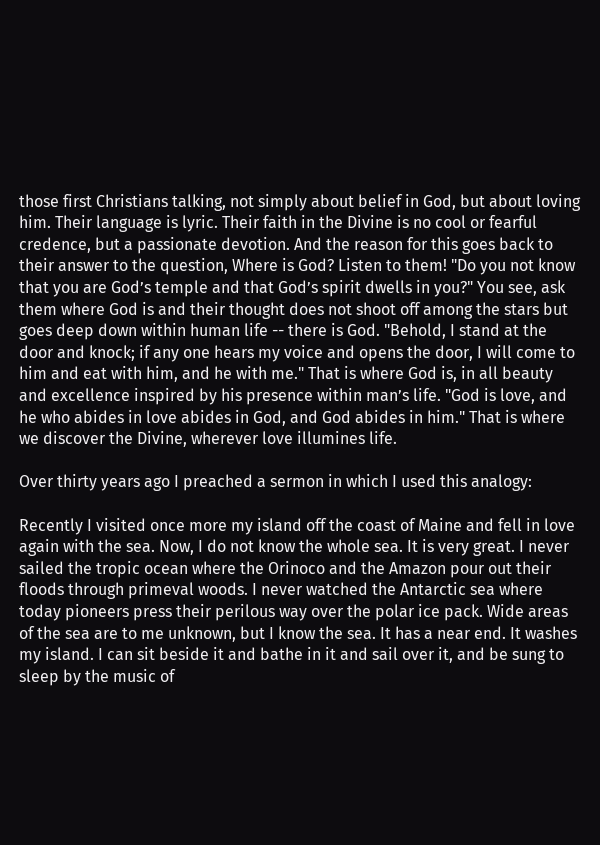those first Christians talking, not simply about belief in God, but about loving him. Their language is lyric. Their faith in the Divine is no cool or fearful credence, but a passionate devotion. And the reason for this goes back to their answer to the question, Where is God? Listen to them! "Do you not know that you are God’s temple and that God’s spirit dwells in you?" You see, ask them where God is and their thought does not shoot off among the stars but goes deep down within human life -- there is God. "Behold, I stand at the door and knock; if any one hears my voice and opens the door, I will come to him and eat with him, and he with me." That is where God is, in all beauty and excellence inspired by his presence within man’s life. "God is love, and he who abides in love abides in God, and God abides in him." That is where we discover the Divine, wherever love illumines life.

Over thirty years ago I preached a sermon in which I used this analogy:

Recently I visited once more my island off the coast of Maine and fell in love again with the sea. Now, I do not know the whole sea. It is very great. I never sailed the tropic ocean where the Orinoco and the Amazon pour out their floods through primeval woods. I never watched the Antarctic sea where today pioneers press their perilous way over the polar ice pack. Wide areas of the sea are to me unknown, but I know the sea. It has a near end. It washes my island. I can sit beside it and bathe in it and sail over it, and be sung to sleep by the music of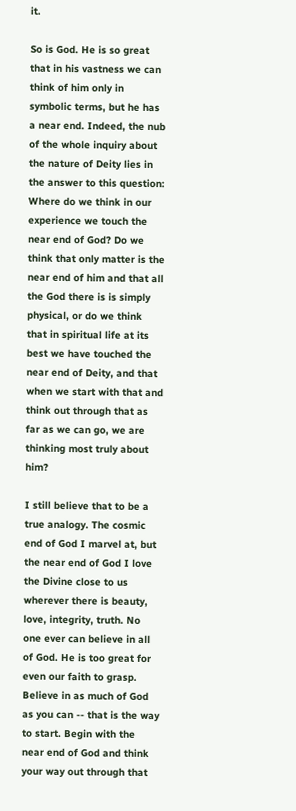it.

So is God. He is so great that in his vastness we can think of him only in symbolic terms, but he has a near end. Indeed, the nub of the whole inquiry about the nature of Deity lies in the answer to this question: Where do we think in our experience we touch the near end of God? Do we think that only matter is the near end of him and that all the God there is is simply physical, or do we think that in spiritual life at its best we have touched the near end of Deity, and that when we start with that and think out through that as far as we can go, we are thinking most truly about him?

I still believe that to be a true analogy. The cosmic end of God I marvel at, but the near end of God I love the Divine close to us wherever there is beauty, love, integrity, truth. No one ever can believe in all of God. He is too great for even our faith to grasp. Believe in as much of God as you can -- that is the way to start. Begin with the near end of God and think your way out through that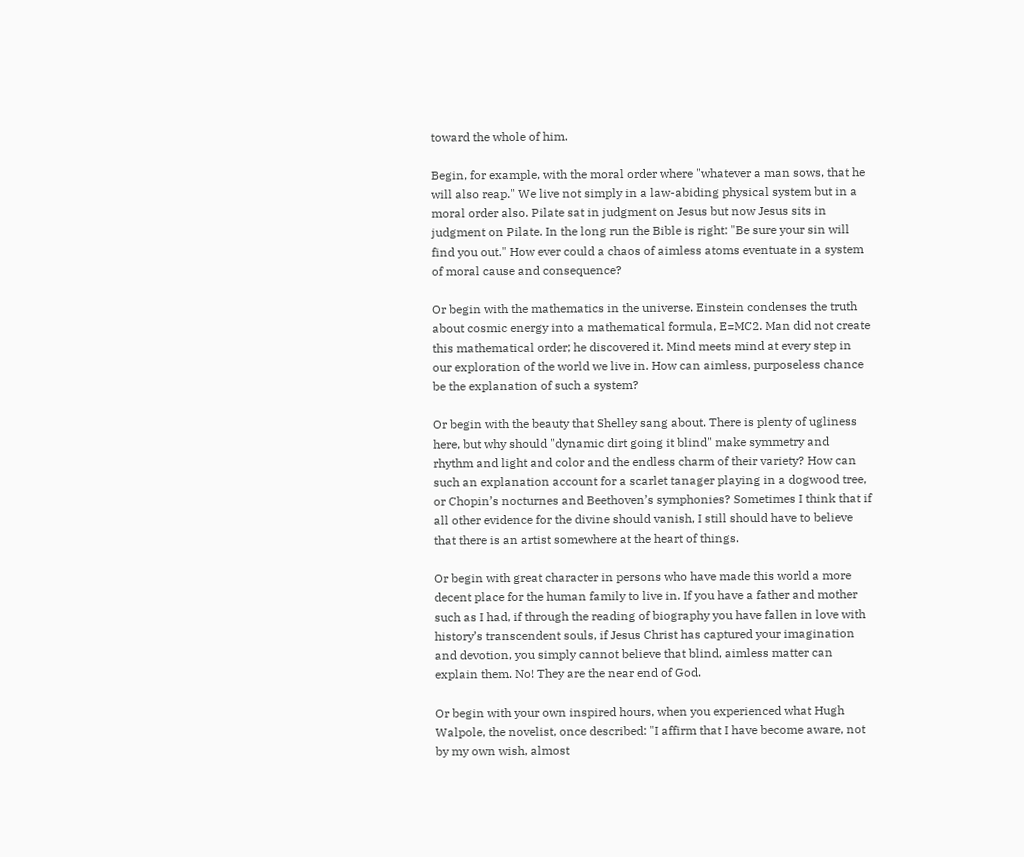toward the whole of him.

Begin, for example, with the moral order where "whatever a man sows, that he will also reap." We live not simply in a law-abiding physical system but in a moral order also. Pilate sat in judgment on Jesus but now Jesus sits in judgment on Pilate. In the long run the Bible is right: "Be sure your sin will find you out." How ever could a chaos of aimless atoms eventuate in a system of moral cause and consequence?

Or begin with the mathematics in the universe. Einstein condenses the truth about cosmic energy into a mathematical formula, E=MC2. Man did not create this mathematical order; he discovered it. Mind meets mind at every step in our exploration of the world we live in. How can aimless, purposeless chance be the explanation of such a system?

Or begin with the beauty that Shelley sang about. There is plenty of ugliness here, but why should "dynamic dirt going it blind" make symmetry and rhythm and light and color and the endless charm of their variety? How can such an explanation account for a scarlet tanager playing in a dogwood tree, or Chopin’s nocturnes and Beethoven’s symphonies? Sometimes I think that if all other evidence for the divine should vanish, I still should have to believe that there is an artist somewhere at the heart of things.

Or begin with great character in persons who have made this world a more decent place for the human family to live in. If you have a father and mother such as I had, if through the reading of biography you have fallen in love with history’s transcendent souls, if Jesus Christ has captured your imagination and devotion, you simply cannot believe that blind, aimless matter can explain them. No! They are the near end of God.

Or begin with your own inspired hours, when you experienced what Hugh Walpole, the novelist, once described: "I affirm that I have become aware, not by my own wish, almost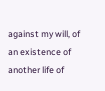against my will, of an existence of another life of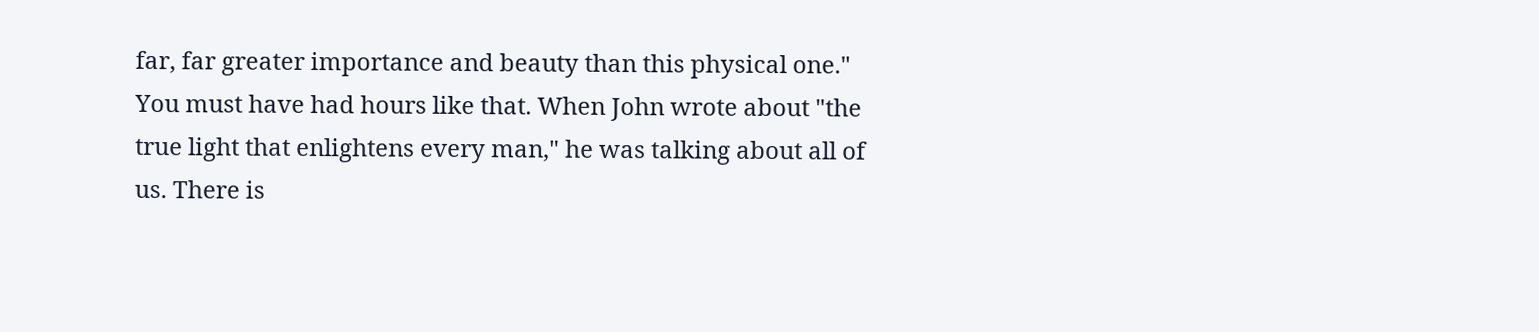far, far greater importance and beauty than this physical one." You must have had hours like that. When John wrote about "the true light that enlightens every man," he was talking about all of us. There is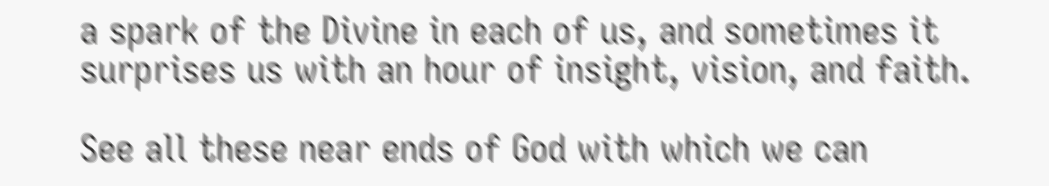a spark of the Divine in each of us, and sometimes it surprises us with an hour of insight, vision, and faith.

See all these near ends of God with which we can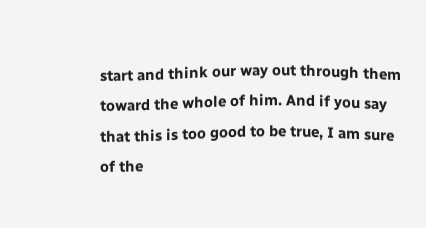start and think our way out through them toward the whole of him. And if you say that this is too good to be true, I am sure of the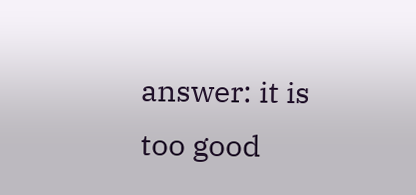answer: it is too good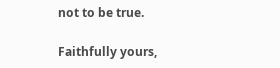not to be true.

Faithfully yours,